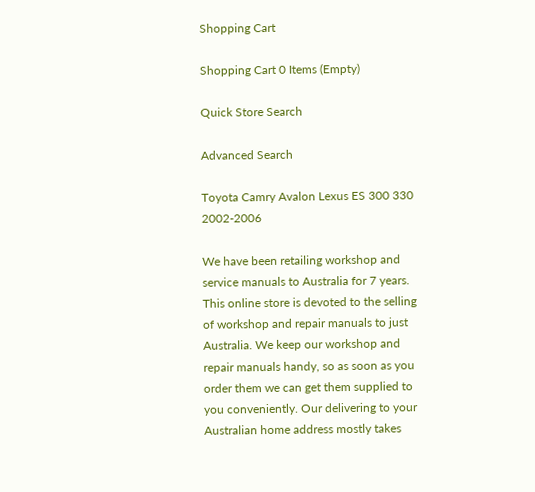Shopping Cart

Shopping Cart 0 Items (Empty)

Quick Store Search

Advanced Search

Toyota Camry Avalon Lexus ES 300 330 2002-2006

We have been retailing workshop and service manuals to Australia for 7 years. This online store is devoted to the selling of workshop and repair manuals to just Australia. We keep our workshop and repair manuals handy, so as soon as you order them we can get them supplied to you conveniently. Our delivering to your Australian home address mostly takes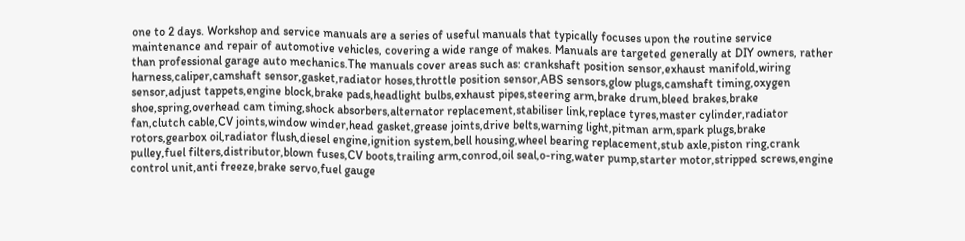one to 2 days. Workshop and service manuals are a series of useful manuals that typically focuses upon the routine service maintenance and repair of automotive vehicles, covering a wide range of makes. Manuals are targeted generally at DIY owners, rather than professional garage auto mechanics.The manuals cover areas such as: crankshaft position sensor,exhaust manifold,wiring harness,caliper,camshaft sensor,gasket,radiator hoses,throttle position sensor,ABS sensors,glow plugs,camshaft timing,oxygen sensor,adjust tappets,engine block,brake pads,headlight bulbs,exhaust pipes,steering arm,brake drum,bleed brakes,brake shoe,spring,overhead cam timing,shock absorbers,alternator replacement,stabiliser link,replace tyres,master cylinder,radiator fan,clutch cable,CV joints,window winder,head gasket,grease joints,drive belts,warning light,pitman arm,spark plugs,brake rotors,gearbox oil,radiator flush,diesel engine,ignition system,bell housing,wheel bearing replacement,stub axle,piston ring,crank pulley,fuel filters,distributor,blown fuses,CV boots,trailing arm,conrod,oil seal,o-ring,water pump,starter motor,stripped screws,engine control unit,anti freeze,brake servo,fuel gauge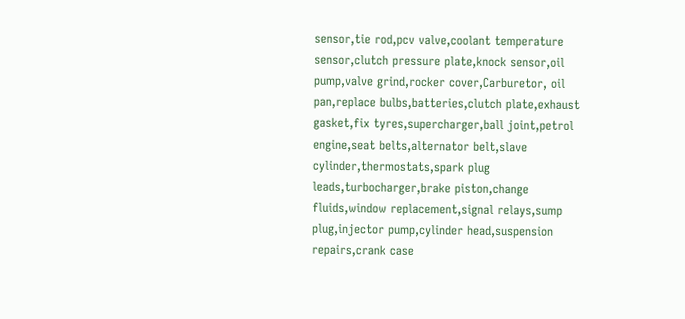sensor,tie rod,pcv valve,coolant temperature sensor,clutch pressure plate,knock sensor,oil pump,valve grind,rocker cover,Carburetor, oil pan,replace bulbs,batteries,clutch plate,exhaust gasket,fix tyres,supercharger,ball joint,petrol engine,seat belts,alternator belt,slave cylinder,thermostats,spark plug leads,turbocharger,brake piston,change fluids,window replacement,signal relays,sump plug,injector pump,cylinder head,suspension repairs,crank case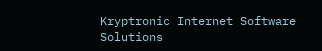Kryptronic Internet Software Solutions